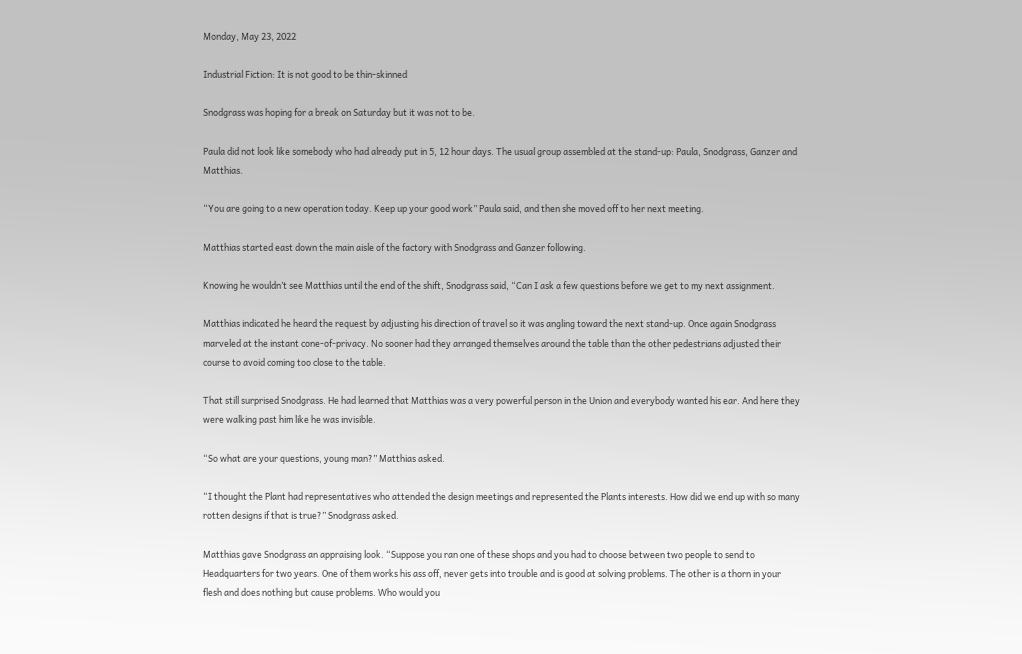Monday, May 23, 2022

Industrial Fiction: It is not good to be thin-skinned

Snodgrass was hoping for a break on Saturday but it was not to be.

Paula did not look like somebody who had already put in 5, 12 hour days. The usual group assembled at the stand-up: Paula, Snodgrass, Ganzer and Matthias.

“You are going to a new operation today. Keep up your good work” Paula said, and then she moved off to her next meeting.

Matthias started east down the main aisle of the factory with Snodgrass and Ganzer following.

Knowing he wouldn’t see Matthias until the end of the shift, Snodgrass said, “Can I ask a few questions before we get to my next assignment.

Matthias indicated he heard the request by adjusting his direction of travel so it was angling toward the next stand-up. Once again Snodgrass marveled at the instant cone-of-privacy. No sooner had they arranged themselves around the table than the other pedestrians adjusted their course to avoid coming too close to the table.

That still surprised Snodgrass. He had learned that Matthias was a very powerful person in the Union and everybody wanted his ear. And here they were walking past him like he was invisible.

“So what are your questions, young man?” Matthias asked.

“I thought the Plant had representatives who attended the design meetings and represented the Plants interests. How did we end up with so many rotten designs if that is true?” Snodgrass asked.

Matthias gave Snodgrass an appraising look. “Suppose you ran one of these shops and you had to choose between two people to send to Headquarters for two years. One of them works his ass off, never gets into trouble and is good at solving problems. The other is a thorn in your flesh and does nothing but cause problems. Who would you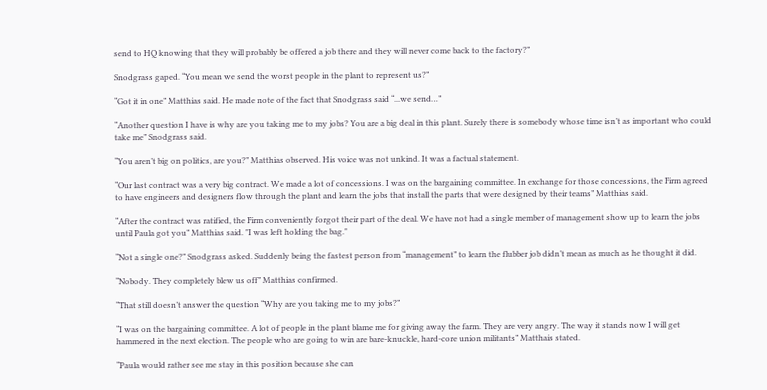send to HQ knowing that they will probably be offered a job there and they will never come back to the factory?”

Snodgrass gaped. “You mean we send the worst people in the plant to represent us?”

“Got it in one” Matthias said. He made note of the fact that Snodgrass said “...we send…”

“Another question I have is why are you taking me to my jobs? You are a big deal in this plant. Surely there is somebody whose time isn’t as important who could take me” Snodgrass said.

“You aren’t big on politics, are you?” Matthias observed. His voice was not unkind. It was a factual statement.

“Our last contract was a very big contract. We made a lot of concessions. I was on the bargaining committee. In exchange for those concessions, the Firm agreed to have engineers and designers flow through the plant and learn the jobs that install the parts that were designed by their teams” Matthias said.

“After the contract was ratified, the Firm conveniently forgot their part of the deal. We have not had a single member of management show up to learn the jobs until Paula got you” Matthias said. "I was left holding the bag."

“Not a single one?” Snodgrass asked. Suddenly being the fastest person from “management” to learn the flubber job didn’t mean as much as he thought it did.

“Nobody. They completely blew us off” Matthias confirmed.

“That still doesn’t answer the question “Why are you taking me to my jobs?”

“I was on the bargaining committee. A lot of people in the plant blame me for giving away the farm. They are very angry. The way it stands now I will get hammered in the next election. The people who are going to win are bare-knuckle, hard-core union militants” Matthais stated.

“Paula would rather see me stay in this position because she can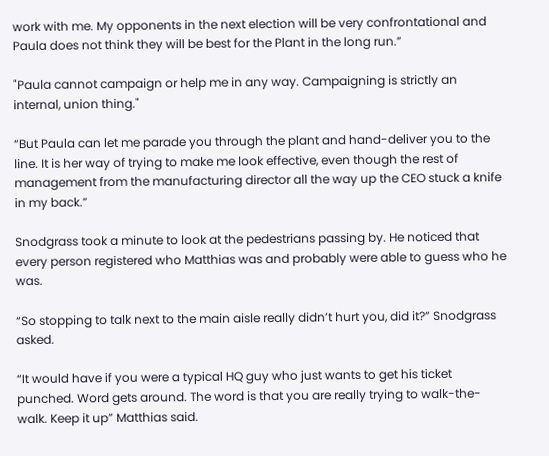work with me. My opponents in the next election will be very confrontational and Paula does not think they will be best for the Plant in the long run.”

"Paula cannot campaign or help me in any way. Campaigning is strictly an internal, union thing."

“But Paula can let me parade you through the plant and hand-deliver you to the line. It is her way of trying to make me look effective, even though the rest of management from the manufacturing director all the way up the CEO stuck a knife in my back.”

Snodgrass took a minute to look at the pedestrians passing by. He noticed that every person registered who Matthias was and probably were able to guess who he was.

“So stopping to talk next to the main aisle really didn’t hurt you, did it?” Snodgrass asked.

“It would have if you were a typical HQ guy who just wants to get his ticket punched. Word gets around. The word is that you are really trying to walk-the-walk. Keep it up” Matthias said.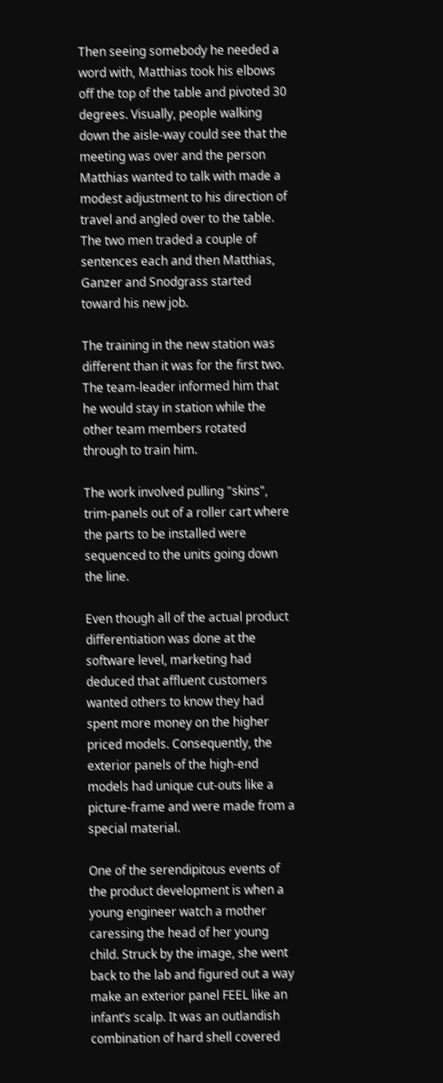Then seeing somebody he needed a word with, Matthias took his elbows off the top of the table and pivoted 30 degrees. Visually, people walking down the aisle-way could see that the meeting was over and the person Matthias wanted to talk with made a modest adjustment to his direction of travel and angled over to the table. The two men traded a couple of sentences each and then Matthias, Ganzer and Snodgrass started toward his new job.

The training in the new station was different than it was for the first two. The team-leader informed him that he would stay in station while the other team members rotated through to train him.

The work involved pulling "skins", trim-panels out of a roller cart where the parts to be installed were sequenced to the units going down the line.

Even though all of the actual product differentiation was done at the software level, marketing had deduced that affluent customers wanted others to know they had spent more money on the higher priced models. Consequently, the exterior panels of the high-end models had unique cut-outs like a picture-frame and were made from a special material.

One of the serendipitous events of the product development is when a young engineer watch a mother caressing the head of her young child. Struck by the image, she went back to the lab and figured out a way make an exterior panel FEEL like an infant’s scalp. It was an outlandish combination of hard shell covered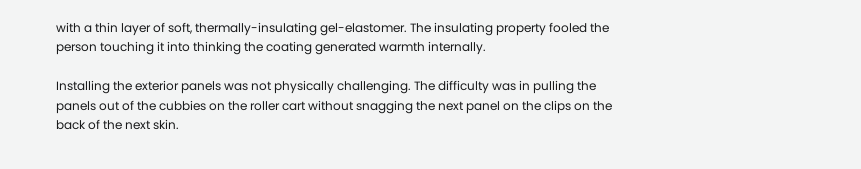with a thin layer of soft, thermally-insulating gel-elastomer. The insulating property fooled the person touching it into thinking the coating generated warmth internally.

Installing the exterior panels was not physically challenging. The difficulty was in pulling the panels out of the cubbies on the roller cart without snagging the next panel on the clips on the back of the next skin.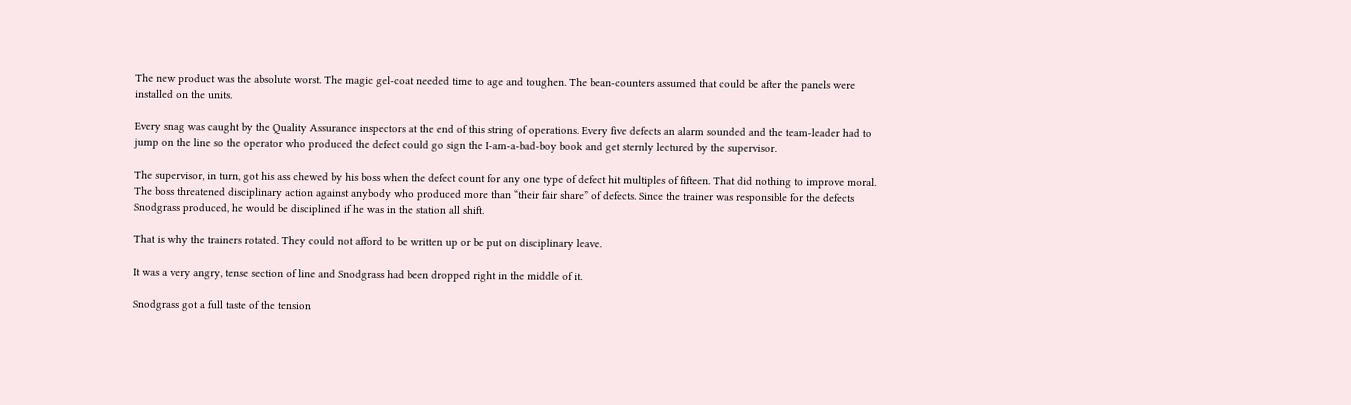The new product was the absolute worst. The magic gel-coat needed time to age and toughen. The bean-counters assumed that could be after the panels were installed on the units.

Every snag was caught by the Quality Assurance inspectors at the end of this string of operations. Every five defects an alarm sounded and the team-leader had to jump on the line so the operator who produced the defect could go sign the I-am-a-bad-boy book and get sternly lectured by the supervisor.

The supervisor, in turn, got his ass chewed by his boss when the defect count for any one type of defect hit multiples of fifteen. That did nothing to improve moral. The boss threatened disciplinary action against anybody who produced more than “their fair share” of defects. Since the trainer was responsible for the defects Snodgrass produced, he would be disciplined if he was in the station all shift.

That is why the trainers rotated. They could not afford to be written up or be put on disciplinary leave.

It was a very angry, tense section of line and Snodgrass had been dropped right in the middle of it.

Snodgrass got a full taste of the tension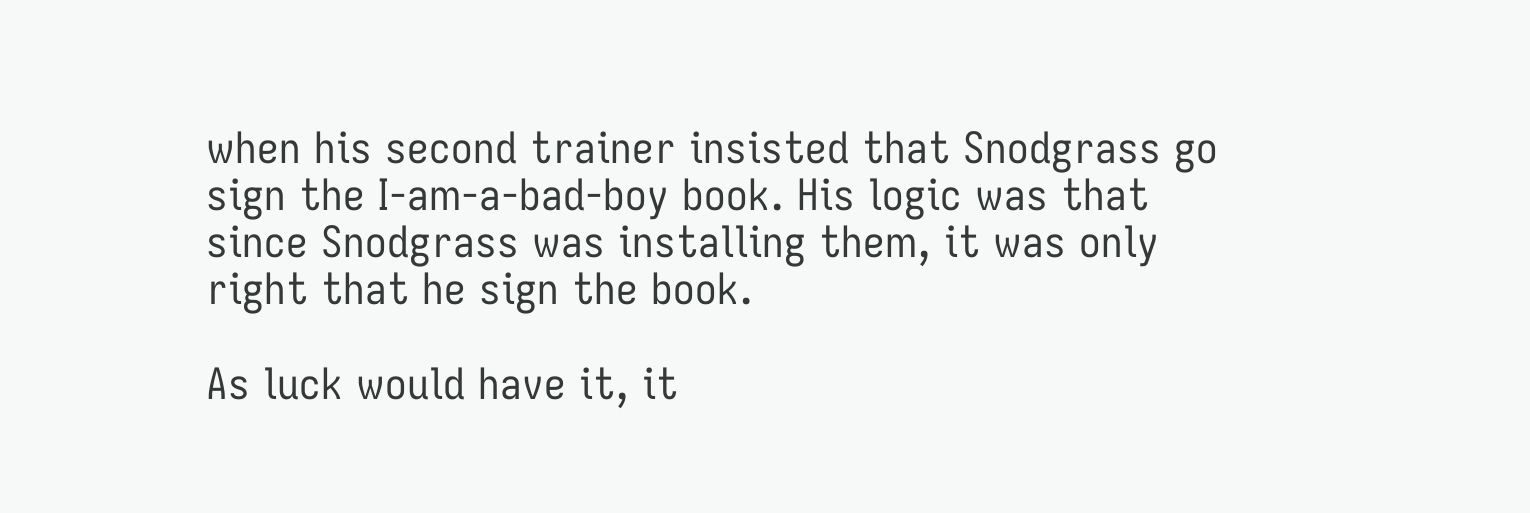when his second trainer insisted that Snodgrass go sign the I-am-a-bad-boy book. His logic was that since Snodgrass was installing them, it was only right that he sign the book.

As luck would have it, it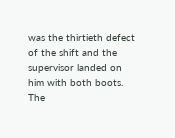was the thirtieth defect of the shift and the supervisor landed on him with both boots. The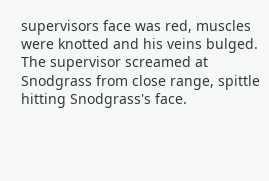supervisors face was red, muscles were knotted and his veins bulged. The supervisor screamed at Snodgrass from close range, spittle hitting Snodgrass's face.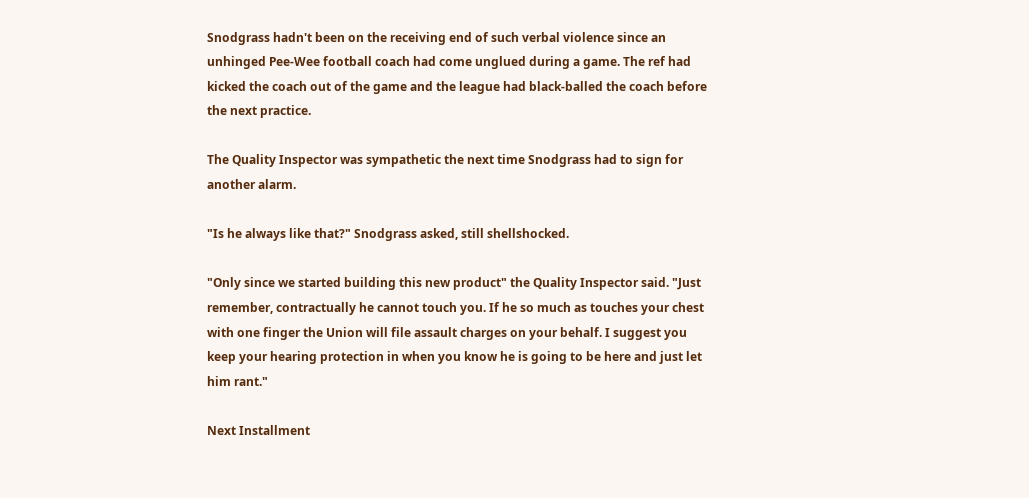Snodgrass hadn't been on the receiving end of such verbal violence since an unhinged Pee-Wee football coach had come unglued during a game. The ref had kicked the coach out of the game and the league had black-balled the coach before the next practice.

The Quality Inspector was sympathetic the next time Snodgrass had to sign for another alarm.

"Is he always like that?" Snodgrass asked, still shellshocked.

"Only since we started building this new product" the Quality Inspector said. "Just remember, contractually he cannot touch you. If he so much as touches your chest with one finger the Union will file assault charges on your behalf. I suggest you keep your hearing protection in when you know he is going to be here and just let him rant."

Next Installment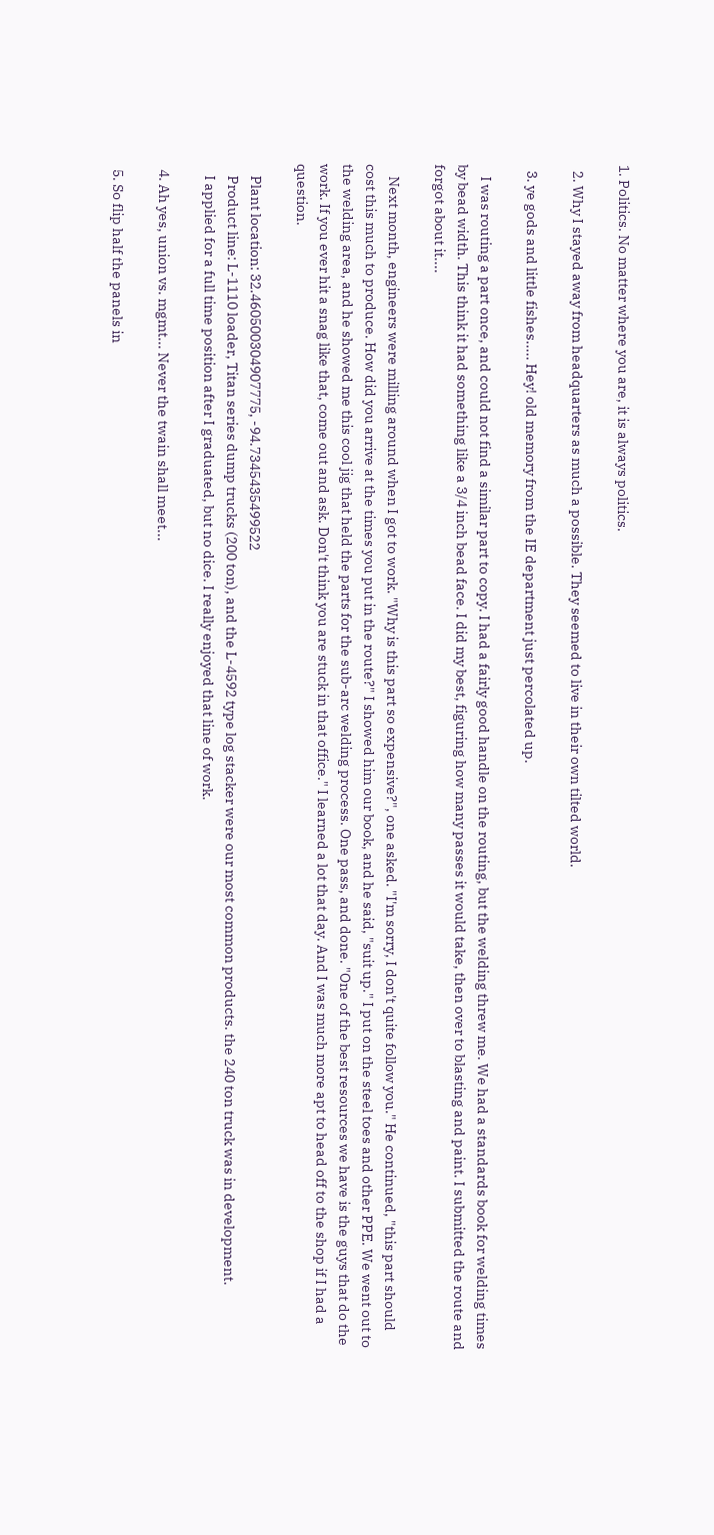1. Politics. No matter where you are, it is always politics.

  2. Why I stayed away from headquarters as much a possible. They seemed to live in their own tilted world.

  3. ye gods and little fishes..... Hey! old memory from the IE department just percolated up.

    I was routing a part once, and could not find a similar part to copy. I had a fairly good handle on the routing, but the welding threw me. We had a standards book for welding times by bead width. This think it had something like a 3/4 inch bead face. I did my best, figuring how many passes it would take, then over to blasting and paint. I submitted the route and forgot about it....

    Next month, engineers were milling around when I got to work. "Why is this part so expensive?", one asked. "I'm sorry, I don't quite follow you." He continued, "this part should cost this much to produce. How did you arrive at the times you put in the route?" I showed him our book, and he said, "suit up." I put on the steel toes and other PPE. We went out to the welding area, and he showed me this cool jig that held the parts for the sub-arc welding process. One pass, and done. "One of the best resources we have is the guys that do the work. If you ever hit a snag like that, come out and ask. Don't think you are stuck in that office." I learned a lot that day. And I was much more apt to head off to the shop if I had a question.

    Plant location: 32.460500304907775, -94.7345435499522
    Product line: L-1110 loader, Titan series dump trucks (200 ton), and the L-4592 type log stacker were our most common products. the 240 ton truck was in development.
    I applied for a full time position after I graduated, but no dice. I really enjoyed that line of work.

  4. Ah yes, union vs. mgmt... Never the twain shall meet...

  5. So flip half the panels in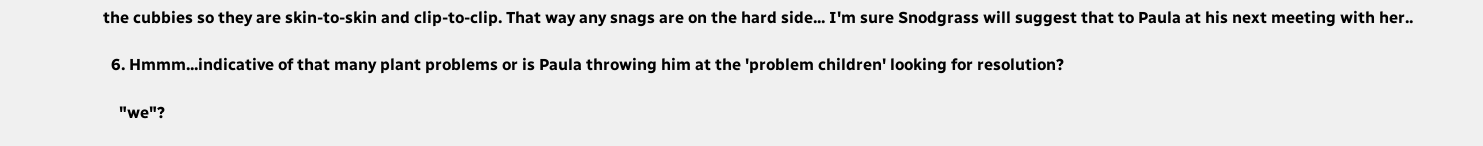the cubbies so they are skin-to-skin and clip-to-clip. That way any snags are on the hard side... I'm sure Snodgrass will suggest that to Paula at his next meeting with her..

  6. Hmmm...indicative of that many plant problems or is Paula throwing him at the 'problem children' looking for resolution?

    "we"?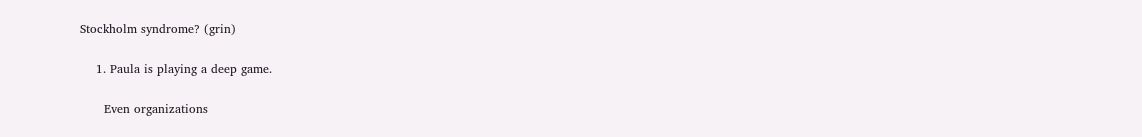Stockholm syndrome? (grin)

    1. Paula is playing a deep game.

      Even organizations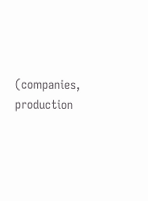(companies, production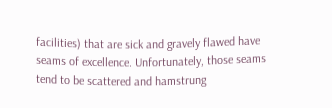facilities) that are sick and gravely flawed have seams of excellence. Unfortunately, those seams tend to be scattered and hamstrung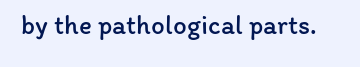by the pathological parts.